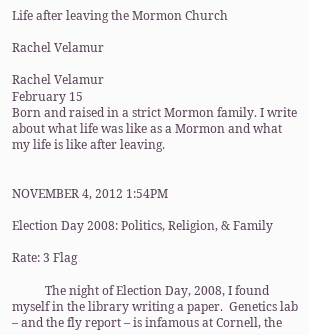Life after leaving the Mormon Church

Rachel Velamur

Rachel Velamur
February 15
Born and raised in a strict Mormon family. I write about what life was like as a Mormon and what my life is like after leaving.


NOVEMBER 4, 2012 1:54PM

Election Day 2008: Politics, Religion, & Family

Rate: 3 Flag

           The night of Election Day, 2008, I found myself in the library writing a paper.  Genetics lab – and the fly report – is infamous at Cornell, the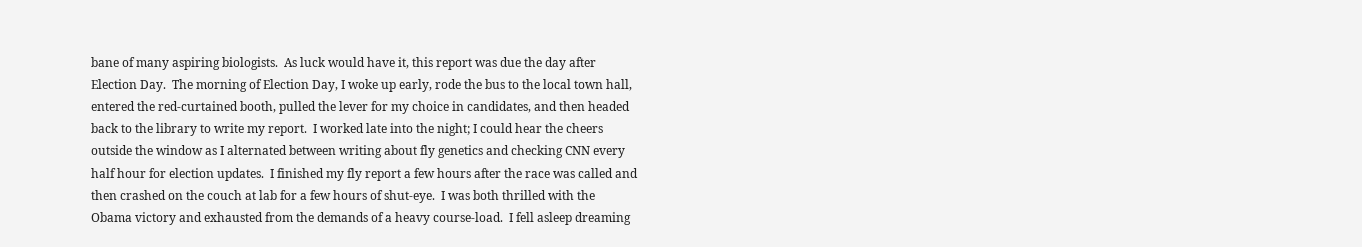bane of many aspiring biologists.  As luck would have it, this report was due the day after Election Day.  The morning of Election Day, I woke up early, rode the bus to the local town hall, entered the red-curtained booth, pulled the lever for my choice in candidates, and then headed back to the library to write my report.  I worked late into the night; I could hear the cheers outside the window as I alternated between writing about fly genetics and checking CNN every half hour for election updates.  I finished my fly report a few hours after the race was called and then crashed on the couch at lab for a few hours of shut-eye.  I was both thrilled with the Obama victory and exhausted from the demands of a heavy course-load.  I fell asleep dreaming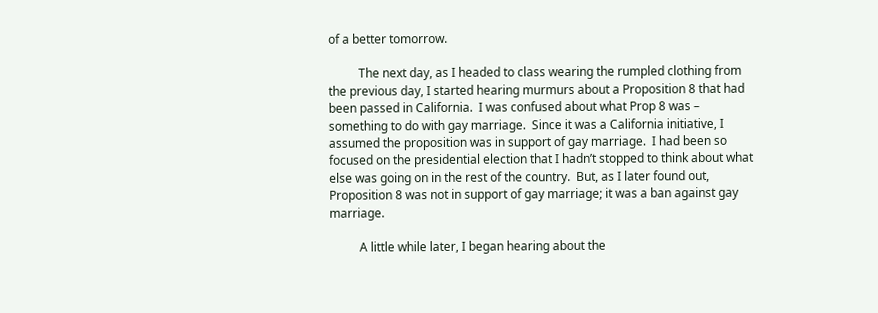of a better tomorrow.

          The next day, as I headed to class wearing the rumpled clothing from the previous day, I started hearing murmurs about a Proposition 8 that had been passed in California.  I was confused about what Prop 8 was – something to do with gay marriage.  Since it was a California initiative, I assumed the proposition was in support of gay marriage.  I had been so focused on the presidential election that I hadn’t stopped to think about what else was going on in the rest of the country.  But, as I later found out, Proposition 8 was not in support of gay marriage; it was a ban against gay marriage.

          A little while later, I began hearing about the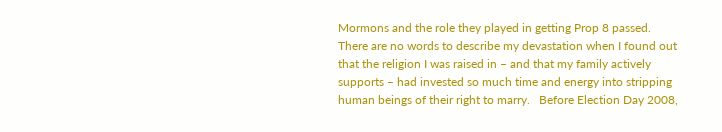Mormons and the role they played in getting Prop 8 passed.  There are no words to describe my devastation when I found out that the religion I was raised in – and that my family actively supports – had invested so much time and energy into stripping human beings of their right to marry.   Before Election Day 2008,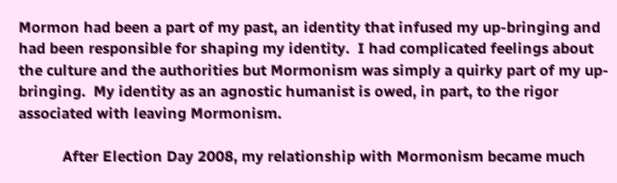Mormon had been a part of my past, an identity that infused my up-bringing and had been responsible for shaping my identity.  I had complicated feelings about the culture and the authorities but Mormonism was simply a quirky part of my up-bringing.  My identity as an agnostic humanist is owed, in part, to the rigor associated with leaving Mormonism.

           After Election Day 2008, my relationship with Mormonism became much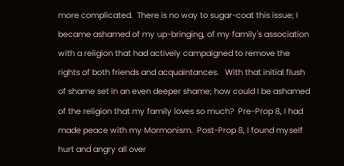more complicated.  There is no way to sugar-coat this issue; I became ashamed of my up-bringing, of my family's association with a religion that had actively campaigned to remove the rights of both friends and acquaintances.   With that initial flush of shame set in an even deeper shame; how could I be ashamed of the religion that my family loves so much?  Pre-Prop 8, I had made peace with my Mormonism.  Post-Prop 8, I found myself hurt and angry all over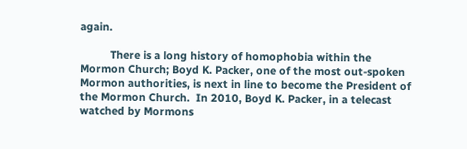again.

          There is a long history of homophobia within the Mormon Church; Boyd K. Packer, one of the most out-spoken Mormon authorities, is next in line to become the President of the Mormon Church.  In 2010, Boyd K. Packer, in a telecast watched by Mormons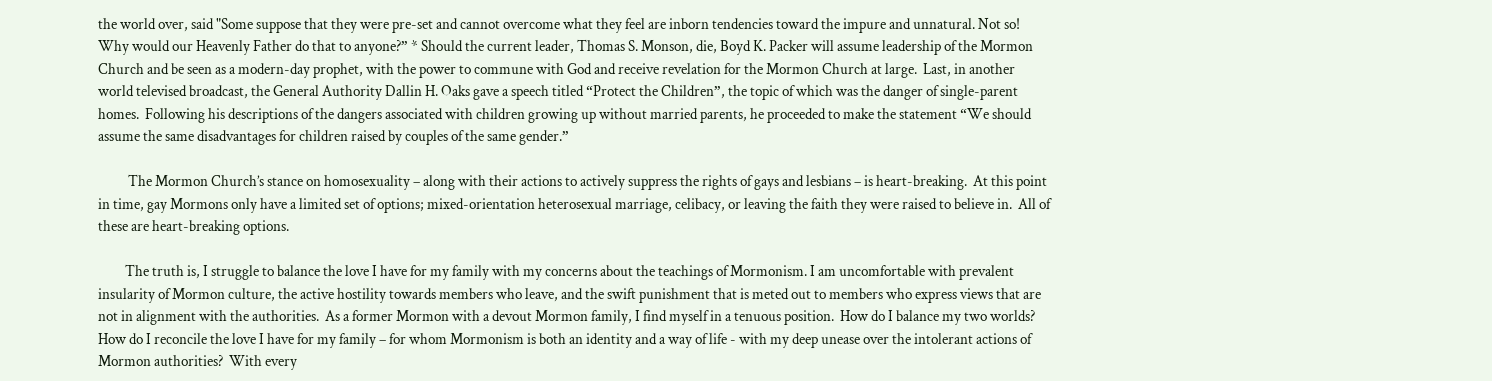the world over, said "Some suppose that they were pre-set and cannot overcome what they feel are inborn tendencies toward the impure and unnatural. Not so! Why would our Heavenly Father do that to anyone?” * Should the current leader, Thomas S. Monson, die, Boyd K. Packer will assume leadership of the Mormon Church and be seen as a modern-day prophet, with the power to commune with God and receive revelation for the Mormon Church at large.  Last, in another world televised broadcast, the General Authority Dallin H. Oaks gave a speech titled “Protect the Children”, the topic of which was the danger of single-parent homes.  Following his descriptions of the dangers associated with children growing up without married parents, he proceeded to make the statement “We should assume the same disadvantages for children raised by couples of the same gender.”

          The Mormon Church’s stance on homosexuality – along with their actions to actively suppress the rights of gays and lesbians – is heart-breaking.  At this point in time, gay Mormons only have a limited set of options; mixed-orientation heterosexual marriage, celibacy, or leaving the faith they were raised to believe in.  All of these are heart-breaking options.

         The truth is, I struggle to balance the love I have for my family with my concerns about the teachings of Mormonism. I am uncomfortable with prevalent insularity of Mormon culture, the active hostility towards members who leave, and the swift punishment that is meted out to members who express views that are not in alignment with the authorities.  As a former Mormon with a devout Mormon family, I find myself in a tenuous position.  How do I balance my two worlds?  How do I reconcile the love I have for my family – for whom Mormonism is both an identity and a way of life - with my deep unease over the intolerant actions of Mormon authorities?  With every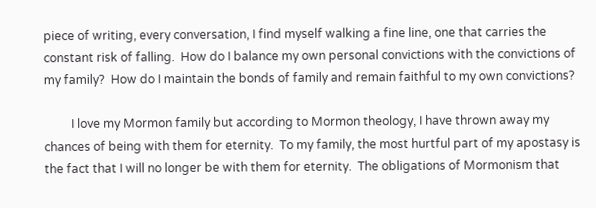piece of writing, every conversation, I find myself walking a fine line, one that carries the constant risk of falling.  How do I balance my own personal convictions with the convictions of my family?  How do I maintain the bonds of family and remain faithful to my own convictions?

         I love my Mormon family but according to Mormon theology, I have thrown away my chances of being with them for eternity.  To my family, the most hurtful part of my apostasy is the fact that I will no longer be with them for eternity.  The obligations of Mormonism that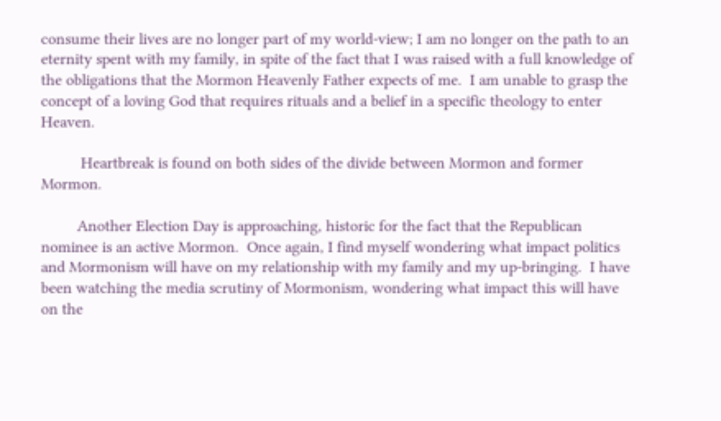consume their lives are no longer part of my world-view; I am no longer on the path to an eternity spent with my family, in spite of the fact that I was raised with a full knowledge of the obligations that the Mormon Heavenly Father expects of me.  I am unable to grasp the concept of a loving God that requires rituals and a belief in a specific theology to enter Heaven.

          Heartbreak is found on both sides of the divide between Mormon and former Mormon.

         Another Election Day is approaching, historic for the fact that the Republican nominee is an active Mormon.  Once again, I find myself wondering what impact politics and Mormonism will have on my relationship with my family and my up-bringing.  I have been watching the media scrutiny of Mormonism, wondering what impact this will have on the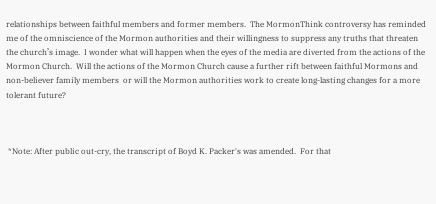relationships between faithful members and former members.  The MormonThink controversy has reminded me of the omniscience of the Mormon authorities and their willingness to suppress any truths that threaten the church’s image.  I wonder what will happen when the eyes of the media are diverted from the actions of the Mormon Church.  Will the actions of the Mormon Church cause a further rift between faithful Mormons and non-believer family members  or will the Mormon authorities work to create long-lasting changes for a more tolerant future?



 *Note: After public out-cry, the transcript of Boyd K. Packer's was amended.  For that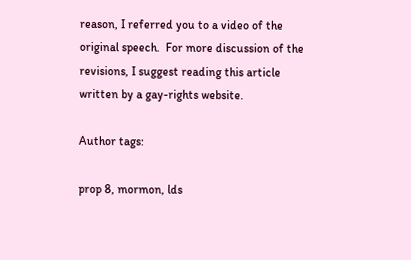reason, I referred you to a video of the original speech.  For more discussion of the revisions, I suggest reading this article written by a gay-rights website.

Author tags:

prop 8, mormon, lds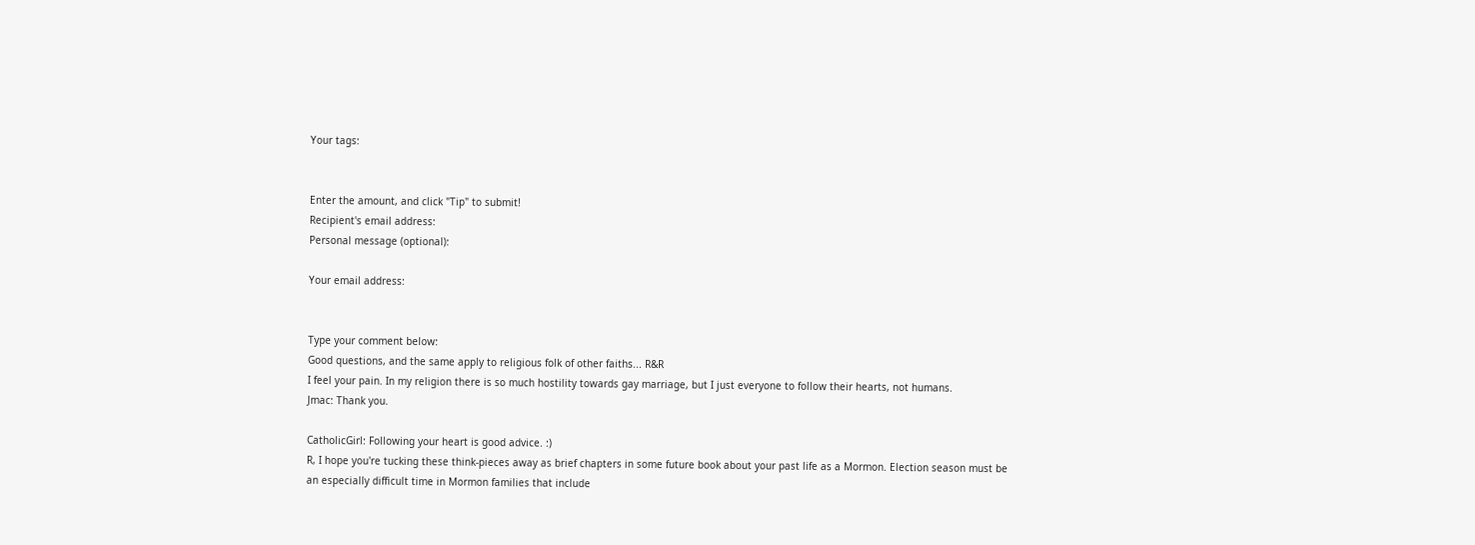Your tags:


Enter the amount, and click "Tip" to submit!
Recipient's email address:
Personal message (optional):

Your email address:


Type your comment below:
Good questions, and the same apply to religious folk of other faiths... R&R
I feel your pain. In my religion there is so much hostility towards gay marriage, but I just everyone to follow their hearts, not humans.
Jmac: Thank you.

CatholicGirl: Following your heart is good advice. :)
R, I hope you're tucking these think-pieces away as brief chapters in some future book about your past life as a Mormon. Election season must be an especially difficult time in Mormon families that include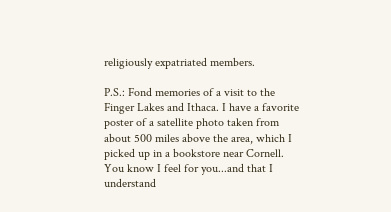religiously expatriated members.

P.S.: Fond memories of a visit to the Finger Lakes and Ithaca. I have a favorite poster of a satellite photo taken from about 500 miles above the area, which I picked up in a bookstore near Cornell.
You know I feel for you...and that I understand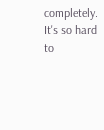completely. It's so hard to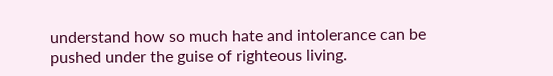understand how so much hate and intolerance can be pushed under the guise of righteous living.